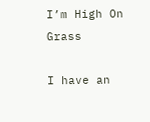I’m High On Grass

I have an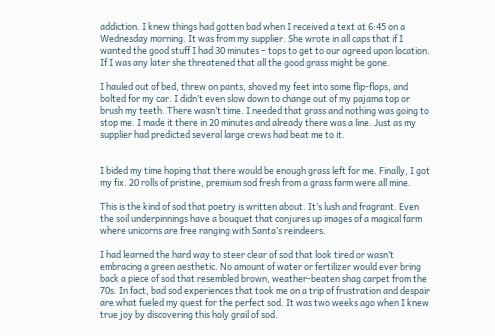addiction. I knew things had gotten bad when I received a text at 6:45 on a Wednesday morning. It was from my supplier. She wrote in all caps that if I wanted the good stuff I had 30 minutes – tops to get to our agreed upon location. If I was any later she threatened that all the good grass might be gone.

I hauled out of bed, threw on pants, shoved my feet into some flip-flops, and bolted for my car. I didn’t even slow down to change out of my pajama top or brush my teeth. There wasn’t time. I needed that grass and nothing was going to stop me. I made it there in 20 minutes and already there was a line. Just as my supplier had predicted several large crews had beat me to it.


I bided my time hoping that there would be enough grass left for me. Finally, I got my fix. 20 rolls of pristine, premium sod fresh from a grass farm were all mine.

This is the kind of sod that poetry is written about. It’s lush and fragrant. Even the soil underpinnings have a bouquet that conjures up images of a magical farm where unicorns are free ranging with Santa’s reindeers.

I had learned the hard way to steer clear of sod that look tired or wasn’t embracing a green aesthetic. No amount of water or fertilizer would ever bring back a piece of sod that resembled brown, weather-beaten shag carpet from the 70s. In fact, bad sod experiences that took me on a trip of frustration and despair are what fueled my quest for the perfect sod. It was two weeks ago when I knew true joy by discovering this holy grail of sod.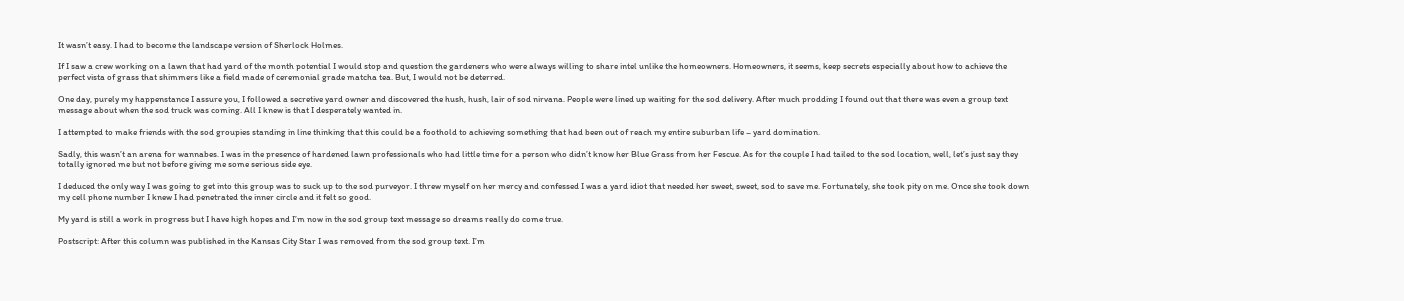It wasn’t easy. I had to become the landscape version of Sherlock Holmes.

If I saw a crew working on a lawn that had yard of the month potential I would stop and question the gardeners who were always willing to share intel unlike the homeowners. Homeowners, it seems, keep secrets especially about how to achieve the perfect vista of grass that shimmers like a field made of ceremonial grade matcha tea. But, I would not be deterred.

One day, purely my happenstance I assure you, I followed a secretive yard owner and discovered the hush, hush, lair of sod nirvana. People were lined up waiting for the sod delivery. After much prodding I found out that there was even a group text message about when the sod truck was coming. All I knew is that I desperately wanted in.

I attempted to make friends with the sod groupies standing in line thinking that this could be a foothold to achieving something that had been out of reach my entire suburban life – yard domination.

Sadly, this wasn’t an arena for wannabes. I was in the presence of hardened lawn professionals who had little time for a person who didn’t know her Blue Grass from her Fescue. As for the couple I had tailed to the sod location, well, let’s just say they totally ignored me but not before giving me some serious side eye.

I deduced the only way I was going to get into this group was to suck up to the sod purveyor. I threw myself on her mercy and confessed I was a yard idiot that needed her sweet, sweet, sod to save me. Fortunately, she took pity on me. Once she took down my cell phone number I knew I had penetrated the inner circle and it felt so good.

My yard is still a work in progress but I have high hopes and I’m now in the sod group text message so dreams really do come true.

Postscript: After this column was published in the Kansas City Star I was removed from the sod group text. I’m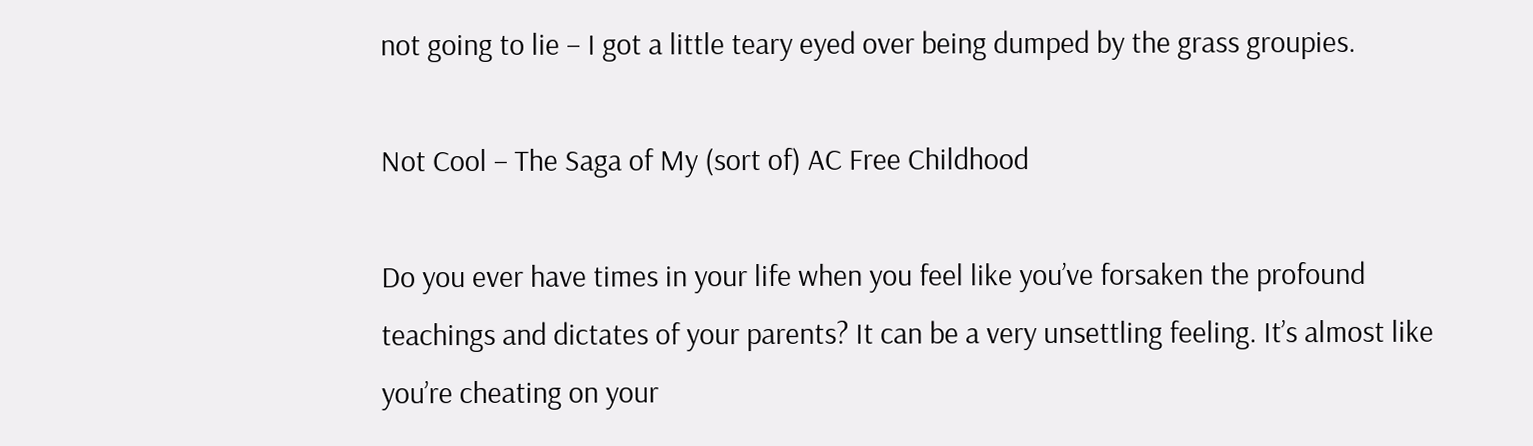not going to lie – I got a little teary eyed over being dumped by the grass groupies.

Not Cool – The Saga of My (sort of) AC Free Childhood

Do you ever have times in your life when you feel like you’ve forsaken the profound teachings and dictates of your parents? It can be a very unsettling feeling. It’s almost like you’re cheating on your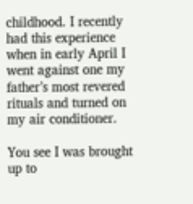childhood. I recently had this experience when in early April I went against one my father’s most revered rituals and turned on my air conditioner.

You see I was brought up to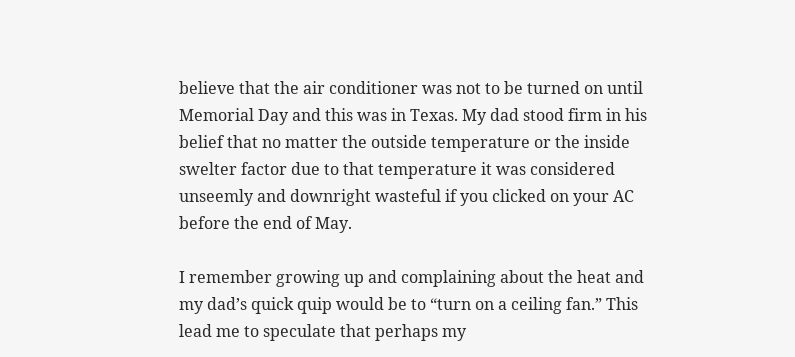believe that the air conditioner was not to be turned on until Memorial Day and this was in Texas. My dad stood firm in his belief that no matter the outside temperature or the inside swelter factor due to that temperature it was considered unseemly and downright wasteful if you clicked on your AC before the end of May.

I remember growing up and complaining about the heat and my dad’s quick quip would be to “turn on a ceiling fan.” This lead me to speculate that perhaps my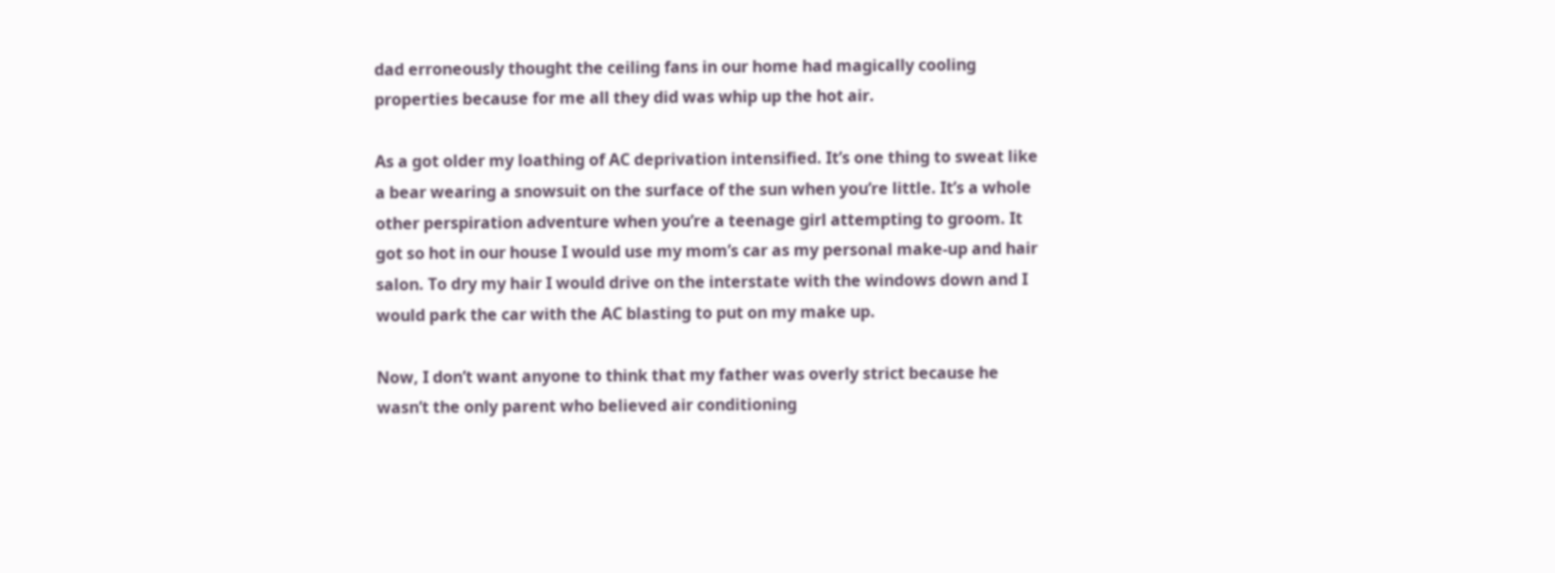dad erroneously thought the ceiling fans in our home had magically cooling properties because for me all they did was whip up the hot air.

As a got older my loathing of AC deprivation intensified. It’s one thing to sweat like a bear wearing a snowsuit on the surface of the sun when you’re little. It’s a whole other perspiration adventure when you’re a teenage girl attempting to groom. It got so hot in our house I would use my mom’s car as my personal make-up and hair salon. To dry my hair I would drive on the interstate with the windows down and I would park the car with the AC blasting to put on my make up.

Now, I don’t want anyone to think that my father was overly strict because he wasn’t the only parent who believed air conditioning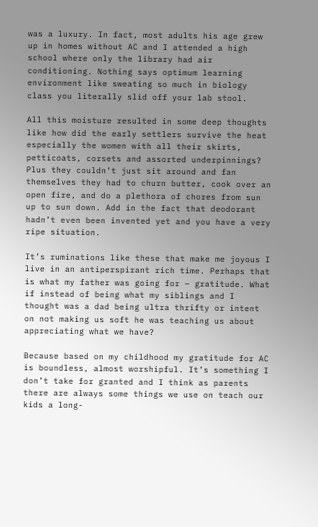was a luxury. In fact, most adults his age grew up in homes without AC and I attended a high school where only the library had air conditioning. Nothing says optimum learning environment like sweating so much in biology class you literally slid off your lab stool.

All this moisture resulted in some deep thoughts like how did the early settlers survive the heat especially the women with all their skirts, petticoats, corsets and assorted underpinnings? Plus they couldn’t just sit around and fan themselves they had to churn butter, cook over an open fire, and do a plethora of chores from sun up to sun down. Add in the fact that deodorant hadn’t even been invented yet and you have a very ripe situation.

It’s ruminations like these that make me joyous I live in an antiperspirant rich time. Perhaps that is what my father was going for – gratitude. What if instead of being what my siblings and I thought was a dad being ultra thrifty or intent on not making us soft he was teaching us about appreciating what we have?

Because based on my childhood my gratitude for AC is boundless, almost worshipful. It’s something I don’t take for granted and I think as parents there are always some things we use on teach our kids a long-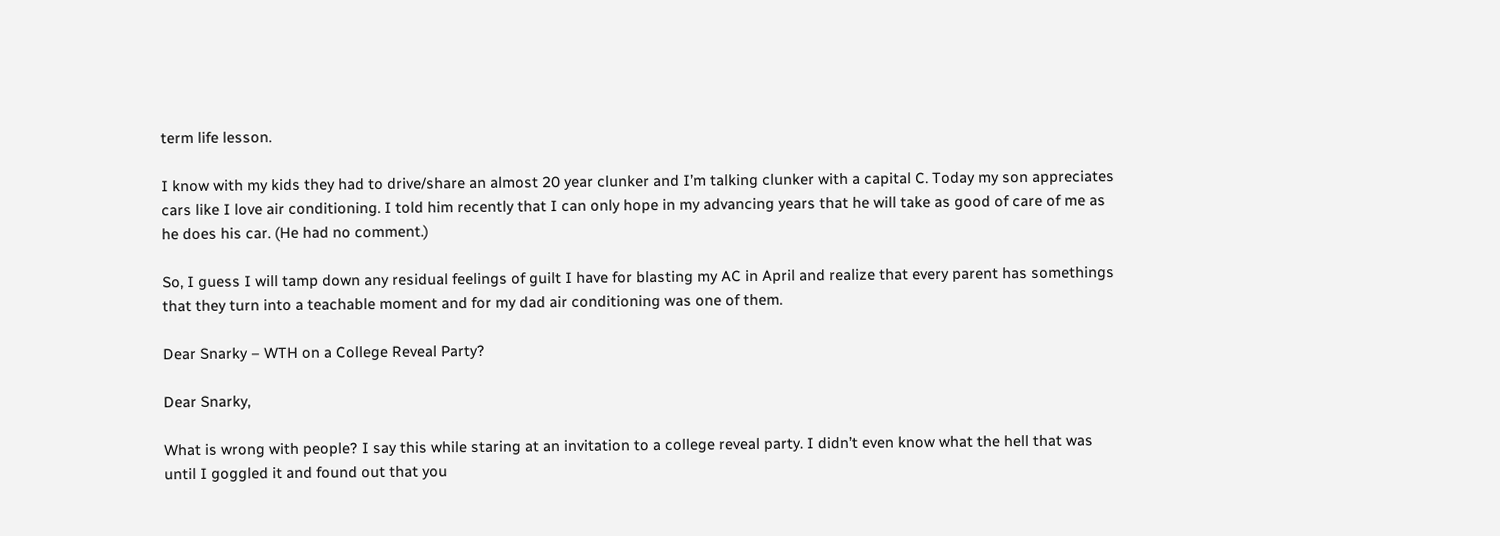term life lesson.

I know with my kids they had to drive/share an almost 20 year clunker and I’m talking clunker with a capital C. Today my son appreciates cars like I love air conditioning. I told him recently that I can only hope in my advancing years that he will take as good of care of me as he does his car. (He had no comment.)

So, I guess I will tamp down any residual feelings of guilt I have for blasting my AC in April and realize that every parent has somethings that they turn into a teachable moment and for my dad air conditioning was one of them.

Dear Snarky – WTH on a College Reveal Party?

Dear Snarky,

What is wrong with people? I say this while staring at an invitation to a college reveal party. I didn’t even know what the hell that was until I goggled it and found out that you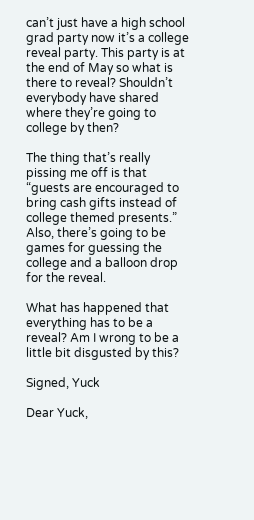can’t just have a high school grad party now it’s a college reveal party. This party is at the end of May so what is there to reveal? Shouldn’t everybody have shared where they’re going to college by then?

The thing that’s really pissing me off is that “guests are encouraged to bring cash gifts instead of college themed presents.” Also, there’s going to be games for guessing the college and a balloon drop for the reveal.

What has happened that everything has to be a reveal? Am I wrong to be a little bit disgusted by this?

Signed, Yuck

Dear Yuck,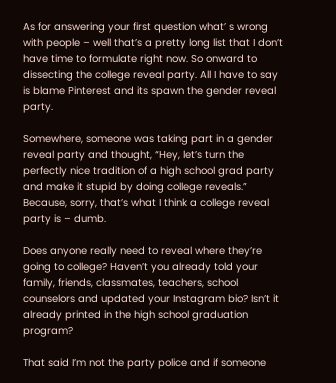As for answering your first question what’ s wrong with people – well that’s a pretty long list that I don’t have time to formulate right now. So onward to dissecting the college reveal party. All I have to say is blame Pinterest and its spawn the gender reveal party.

Somewhere, someone was taking part in a gender reveal party and thought, “Hey, let’s turn the perfectly nice tradition of a high school grad party and make it stupid by doing college reveals.” Because, sorry, that’s what I think a college reveal party is – dumb.

Does anyone really need to reveal where they’re going to college? Haven’t you already told your family, friends, classmates, teachers, school counselors and updated your Instagram bio? Isn’t it already printed in the high school graduation program?

That said I’m not the party police and if someone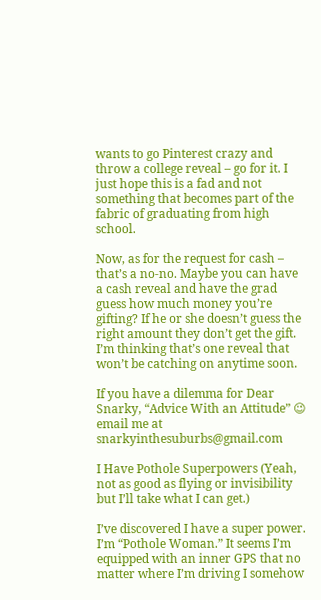wants to go Pinterest crazy and throw a college reveal – go for it. I just hope this is a fad and not something that becomes part of the fabric of graduating from high school.

Now, as for the request for cash – that’s a no-no. Maybe you can have a cash reveal and have the grad guess how much money you’re gifting? If he or she doesn’t guess the right amount they don’t get the gift. I’m thinking that’s one reveal that won’t be catching on anytime soon.

If you have a dilemma for Dear Snarky, “Advice With an Attitude” 😉 email me at snarkyinthesuburbs@gmail.com

I Have Pothole Superpowers (Yeah, not as good as flying or invisibility but I’ll take what I can get.)

I’ve discovered I have a super power. I’m “Pothole Woman.” It seems I’m equipped with an inner GPS that no matter where I’m driving I somehow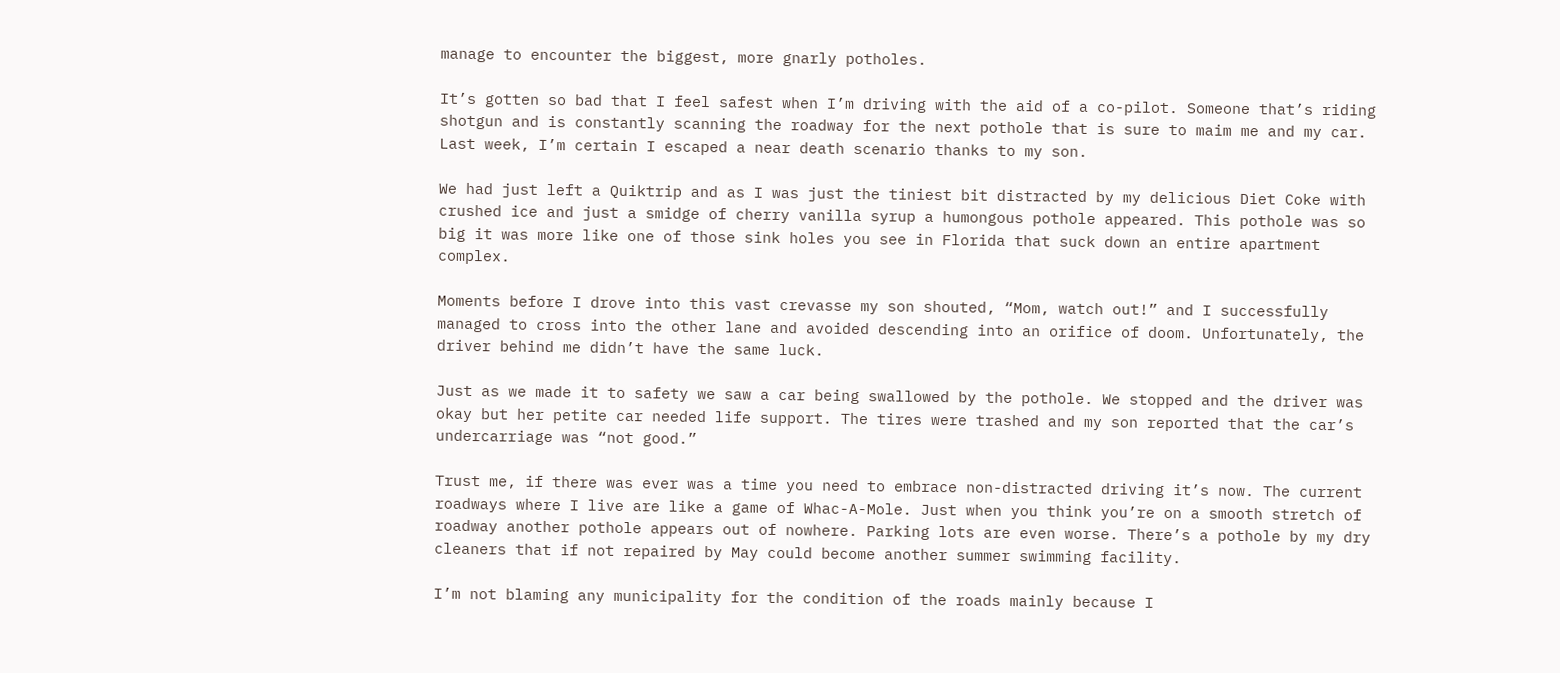manage to encounter the biggest, more gnarly potholes.

It’s gotten so bad that I feel safest when I’m driving with the aid of a co-pilot. Someone that’s riding shotgun and is constantly scanning the roadway for the next pothole that is sure to maim me and my car. Last week, I’m certain I escaped a near death scenario thanks to my son.

We had just left a Quiktrip and as I was just the tiniest bit distracted by my delicious Diet Coke with crushed ice and just a smidge of cherry vanilla syrup a humongous pothole appeared. This pothole was so big it was more like one of those sink holes you see in Florida that suck down an entire apartment complex.

Moments before I drove into this vast crevasse my son shouted, “Mom, watch out!” and I successfully managed to cross into the other lane and avoided descending into an orifice of doom. Unfortunately, the driver behind me didn’t have the same luck.

Just as we made it to safety we saw a car being swallowed by the pothole. We stopped and the driver was okay but her petite car needed life support. The tires were trashed and my son reported that the car’s undercarriage was “not good.”

Trust me, if there was ever was a time you need to embrace non-distracted driving it’s now. The current roadways where I live are like a game of Whac-A-Mole. Just when you think you’re on a smooth stretch of roadway another pothole appears out of nowhere. Parking lots are even worse. There’s a pothole by my dry cleaners that if not repaired by May could become another summer swimming facility.

I’m not blaming any municipality for the condition of the roads mainly because I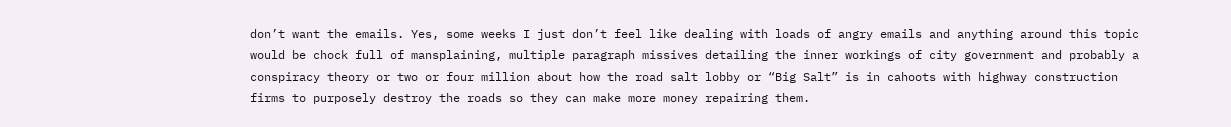don’t want the emails. Yes, some weeks I just don’t feel like dealing with loads of angry emails and anything around this topic would be chock full of mansplaining, multiple paragraph missives detailing the inner workings of city government and probably a conspiracy theory or two or four million about how the road salt lobby or “Big Salt” is in cahoots with highway construction firms to purposely destroy the roads so they can make more money repairing them.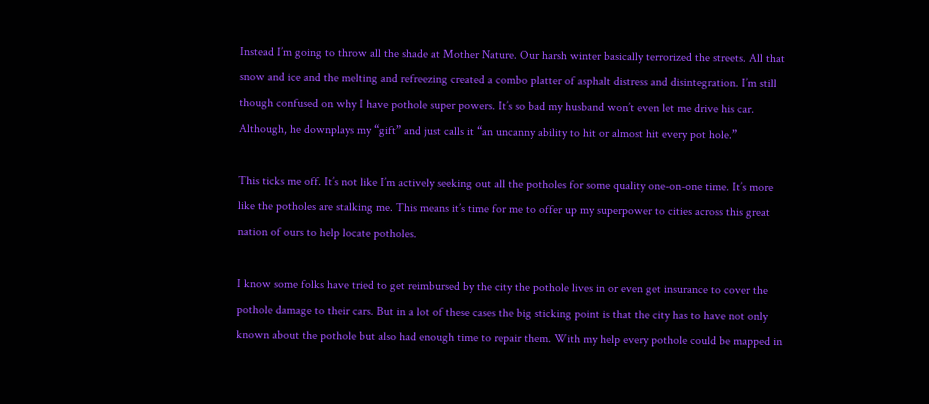Instead I’m going to throw all the shade at Mother Nature. Our harsh winter basically terrorized the streets. All that snow and ice and the melting and refreezing created a combo platter of asphalt distress and disintegration. I’m still though confused on why I have pothole super powers. It’s so bad my husband won’t even let me drive his car. Although, he downplays my “gift” and just calls it “an uncanny ability to hit or almost hit every pot hole.”

This ticks me off. It’s not like I’m actively seeking out all the potholes for some quality one-on-one time. It’s more like the potholes are stalking me. This means it’s time for me to offer up my superpower to cities across this great nation of ours to help locate potholes.

I know some folks have tried to get reimbursed by the city the pothole lives in or even get insurance to cover the pothole damage to their cars. But in a lot of these cases the big sticking point is that the city has to have not only known about the pothole but also had enough time to repair them. With my help every pothole could be mapped in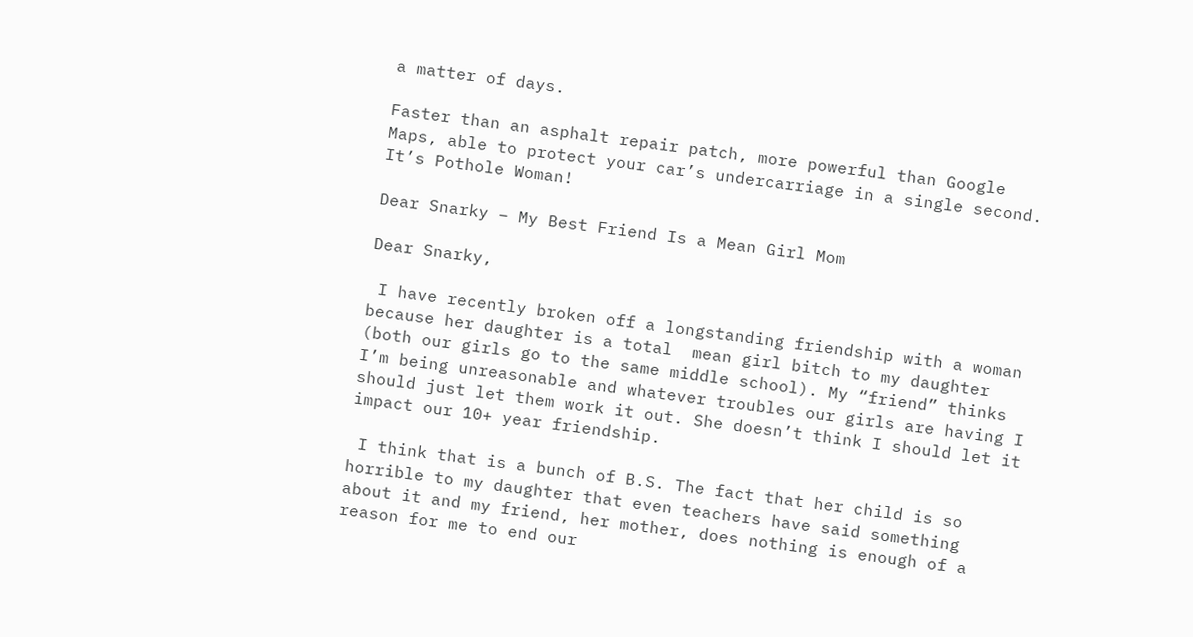a matter of days.

Faster than an asphalt repair patch, more powerful than Google Maps, able to protect your car’s undercarriage in a single second. It’s Pothole Woman!

Dear Snarky – My Best Friend Is a Mean Girl Mom

Dear Snarky,

 I have recently broken off a longstanding friendship with a woman because her daughter is a total  mean girl bitch to my daughter (both our girls go to the same middle school). My “friend” thinks I’m being unreasonable and whatever troubles our girls are having I should just let them work it out. She doesn’t think I should let it impact our 10+ year friendship.

 I think that is a bunch of B.S. The fact that her child is so horrible to my daughter that even teachers have said something about it and my friend, her mother, does nothing is enough of a reason for me to end our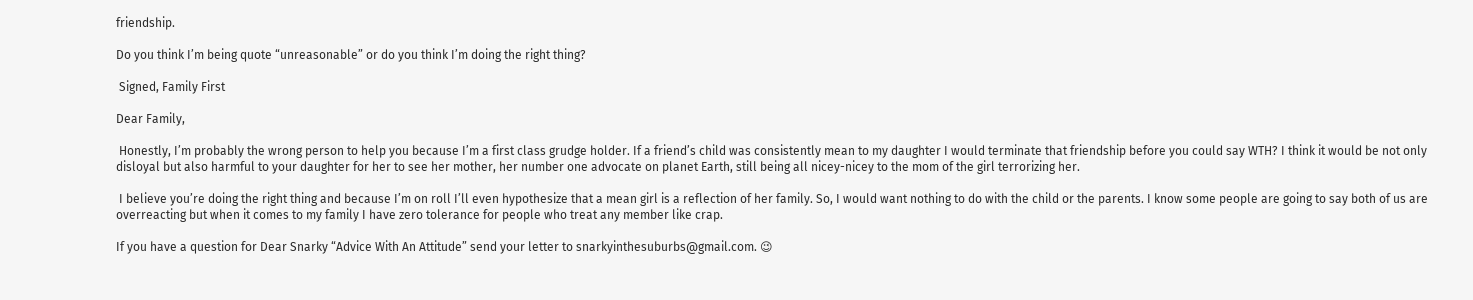friendship.

Do you think I’m being quote “unreasonable” or do you think I’m doing the right thing?

 Signed, Family First

Dear Family,

 Honestly, I’m probably the wrong person to help you because I’m a first class grudge holder. If a friend’s child was consistently mean to my daughter I would terminate that friendship before you could say WTH? I think it would be not only disloyal but also harmful to your daughter for her to see her mother, her number one advocate on planet Earth, still being all nicey-nicey to the mom of the girl terrorizing her.

 I believe you’re doing the right thing and because I’m on roll I’ll even hypothesize that a mean girl is a reflection of her family. So, I would want nothing to do with the child or the parents. I know some people are going to say both of us are overreacting but when it comes to my family I have zero tolerance for people who treat any member like crap.

If you have a question for Dear Snarky “Advice With An Attitude” send your letter to snarkyinthesuburbs@gmail.com. 😉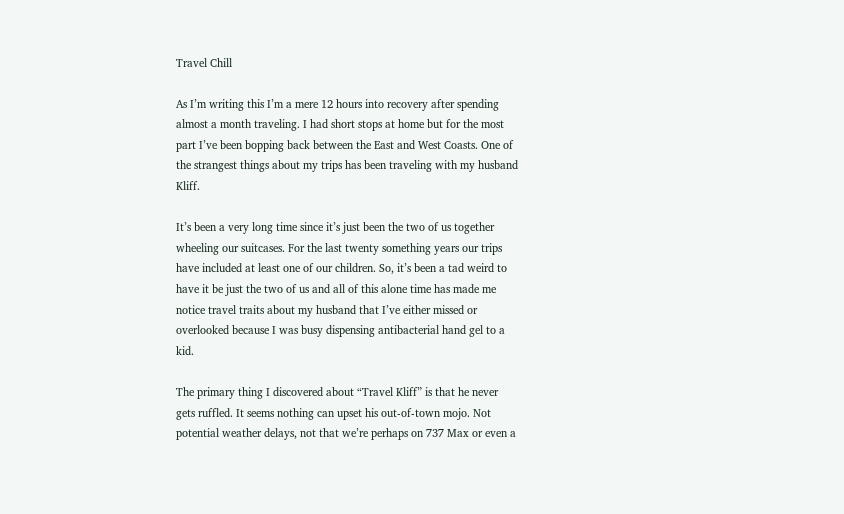Travel Chill

As I’m writing this I’m a mere 12 hours into recovery after spending almost a month traveling. I had short stops at home but for the most part I’ve been bopping back between the East and West Coasts. One of the strangest things about my trips has been traveling with my husband Kliff.

It’s been a very long time since it’s just been the two of us together wheeling our suitcases. For the last twenty something years our trips have included at least one of our children. So, it’s been a tad weird to have it be just the two of us and all of this alone time has made me notice travel traits about my husband that I’ve either missed or overlooked because I was busy dispensing antibacterial hand gel to a kid.

The primary thing I discovered about “Travel Kliff” is that he never gets ruffled. It seems nothing can upset his out-of-town mojo. Not potential weather delays, not that we’re perhaps on 737 Max or even a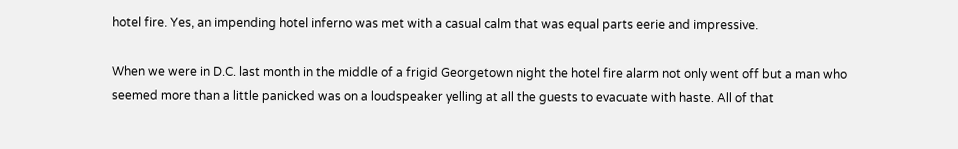hotel fire. Yes, an impending hotel inferno was met with a casual calm that was equal parts eerie and impressive.

When we were in D.C. last month in the middle of a frigid Georgetown night the hotel fire alarm not only went off but a man who seemed more than a little panicked was on a loudspeaker yelling at all the guests to evacuate with haste. All of that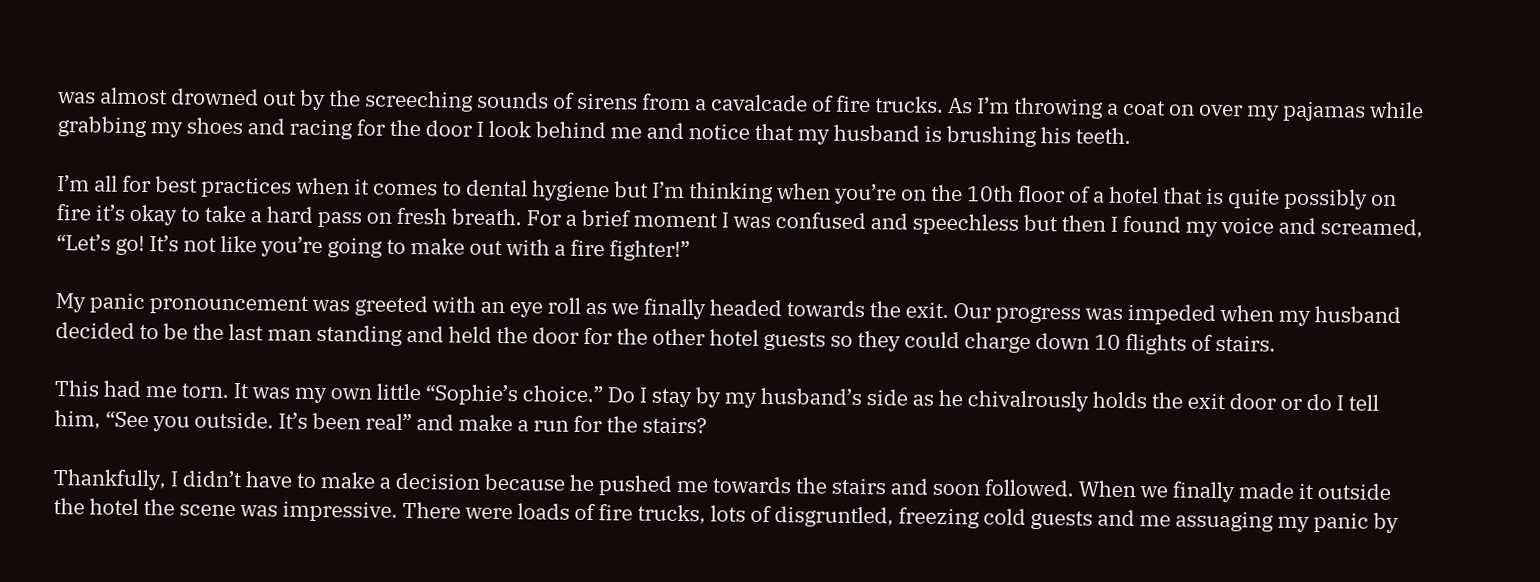was almost drowned out by the screeching sounds of sirens from a cavalcade of fire trucks. As I’m throwing a coat on over my pajamas while grabbing my shoes and racing for the door I look behind me and notice that my husband is brushing his teeth.

I’m all for best practices when it comes to dental hygiene but I’m thinking when you’re on the 10th floor of a hotel that is quite possibly on fire it’s okay to take a hard pass on fresh breath. For a brief moment I was confused and speechless but then I found my voice and screamed, “Let’s go! It’s not like you’re going to make out with a fire fighter!”

My panic pronouncement was greeted with an eye roll as we finally headed towards the exit. Our progress was impeded when my husband decided to be the last man standing and held the door for the other hotel guests so they could charge down 10 flights of stairs.

This had me torn. It was my own little “Sophie’s choice.” Do I stay by my husband’s side as he chivalrously holds the exit door or do I tell him, “See you outside. It’s been real” and make a run for the stairs?

Thankfully, I didn’t have to make a decision because he pushed me towards the stairs and soon followed. When we finally made it outside the hotel the scene was impressive. There were loads of fire trucks, lots of disgruntled, freezing cold guests and me assuaging my panic by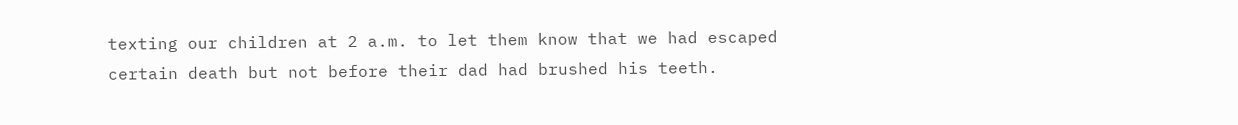texting our children at 2 a.m. to let them know that we had escaped certain death but not before their dad had brushed his teeth.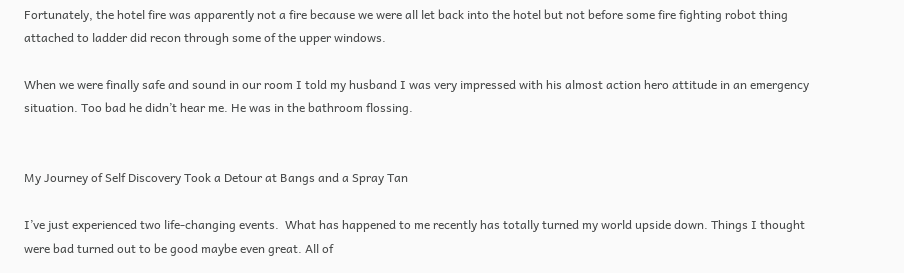Fortunately, the hotel fire was apparently not a fire because we were all let back into the hotel but not before some fire fighting robot thing attached to ladder did recon through some of the upper windows.

When we were finally safe and sound in our room I told my husband I was very impressed with his almost action hero attitude in an emergency situation. Too bad he didn’t hear me. He was in the bathroom flossing.


My Journey of Self Discovery Took a Detour at Bangs and a Spray Tan

I’ve just experienced two life-changing events.  What has happened to me recently has totally turned my world upside down. Things I thought were bad turned out to be good maybe even great. All of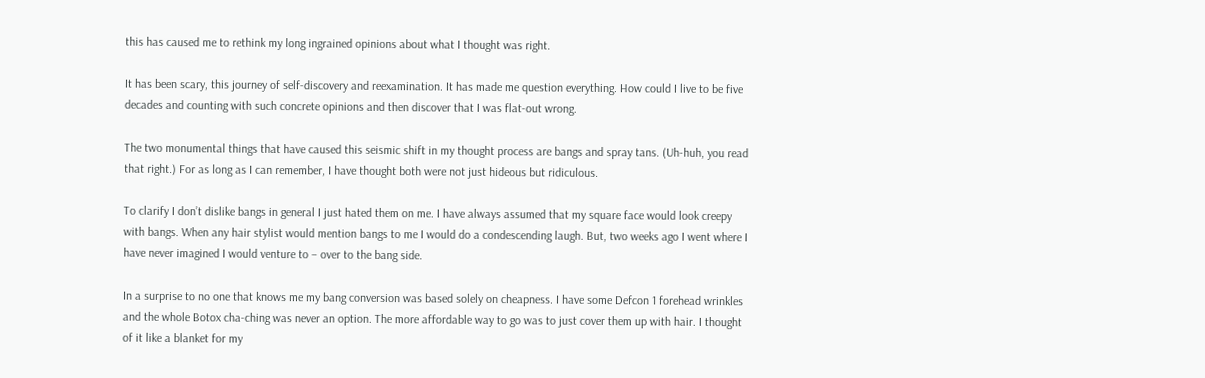this has caused me to rethink my long ingrained opinions about what I thought was right.

It has been scary, this journey of self-discovery and reexamination. It has made me question everything. How could I live to be five decades and counting with such concrete opinions and then discover that I was flat-out wrong.

The two monumental things that have caused this seismic shift in my thought process are bangs and spray tans. (Uh-huh, you read that right.) For as long as I can remember, I have thought both were not just hideous but ridiculous.

To clarify I don’t dislike bangs in general I just hated them on me. I have always assumed that my square face would look creepy with bangs. When any hair stylist would mention bangs to me I would do a condescending laugh. But, two weeks ago I went where I have never imagined I would venture to – over to the bang side.

In a surprise to no one that knows me my bang conversion was based solely on cheapness. I have some Defcon 1 forehead wrinkles and the whole Botox cha-ching was never an option. The more affordable way to go was to just cover them up with hair. I thought of it like a blanket for my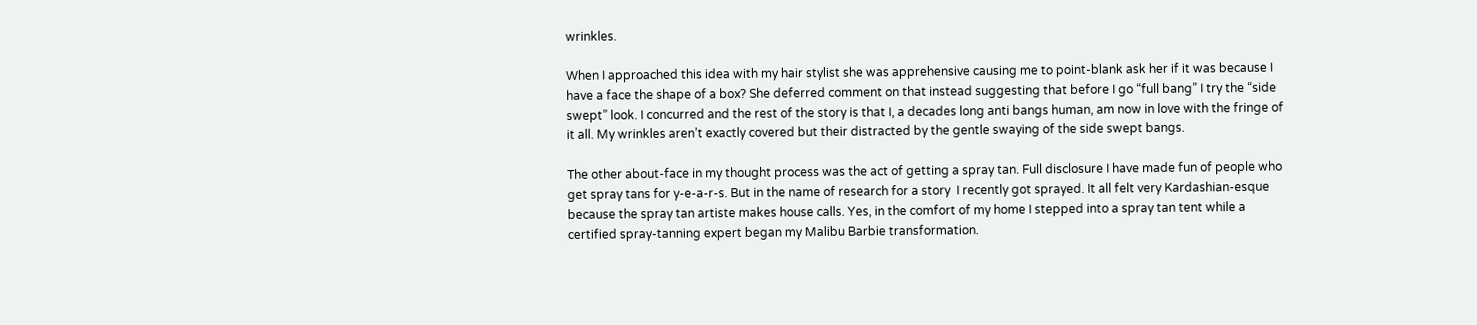wrinkles.

When I approached this idea with my hair stylist she was apprehensive causing me to point-blank ask her if it was because I have a face the shape of a box? She deferred comment on that instead suggesting that before I go “full bang” I try the “side swept” look. I concurred and the rest of the story is that I, a decades long anti bangs human, am now in love with the fringe of it all. My wrinkles aren’t exactly covered but their distracted by the gentle swaying of the side swept bangs.

The other about-face in my thought process was the act of getting a spray tan. Full disclosure I have made fun of people who get spray tans for y-e-a-r-s. But in the name of research for a story  I recently got sprayed. It all felt very Kardashian-esque because the spray tan artiste makes house calls. Yes, in the comfort of my home I stepped into a spray tan tent while a certified spray-tanning expert began my Malibu Barbie transformation.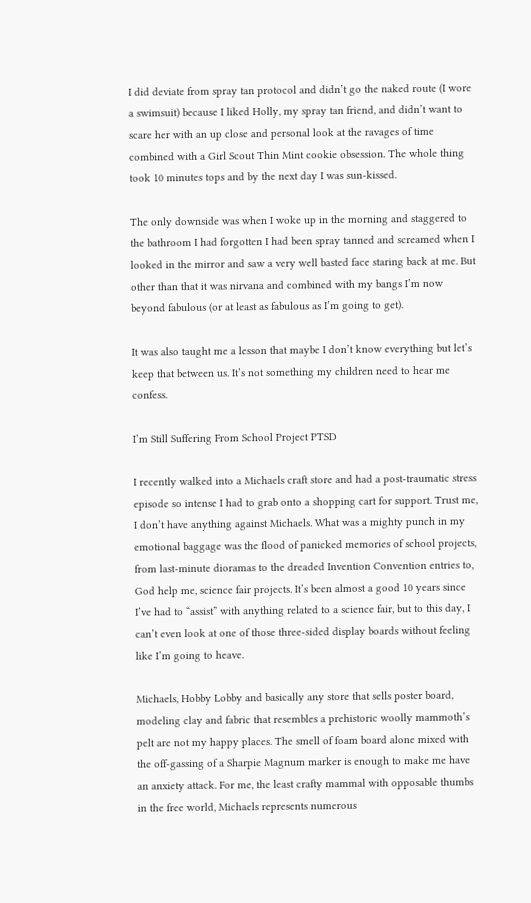I did deviate from spray tan protocol and didn’t go the naked route (I wore a swimsuit) because I liked Holly, my spray tan friend, and didn’t want to scare her with an up close and personal look at the ravages of time combined with a Girl Scout Thin Mint cookie obsession. The whole thing took 10 minutes tops and by the next day I was sun-kissed.

The only downside was when I woke up in the morning and staggered to the bathroom I had forgotten I had been spray tanned and screamed when I looked in the mirror and saw a very well basted face staring back at me. But other than that it was nirvana and combined with my bangs I’m now beyond fabulous (or at least as fabulous as I’m going to get).

It was also taught me a lesson that maybe I don’t know everything but let’s keep that between us. It’s not something my children need to hear me confess.

I’m Still Suffering From School Project PTSD

I recently walked into a Michaels craft store and had a post-traumatic stress episode so intense I had to grab onto a shopping cart for support. Trust me, I don’t have anything against Michaels. What was a mighty punch in my emotional baggage was the flood of panicked memories of school projects, from last-minute dioramas to the dreaded Invention Convention entries to, God help me, science fair projects. It’s been almost a good 10 years since I’ve had to “assist” with anything related to a science fair, but to this day, I can’t even look at one of those three-sided display boards without feeling like I’m going to heave.

Michaels, Hobby Lobby and basically any store that sells poster board, modeling clay and fabric that resembles a prehistoric woolly mammoth’s pelt are not my happy places. The smell of foam board alone mixed with the off-gassing of a Sharpie Magnum marker is enough to make me have an anxiety attack. For me, the least crafty mammal with opposable thumbs in the free world, Michaels represents numerous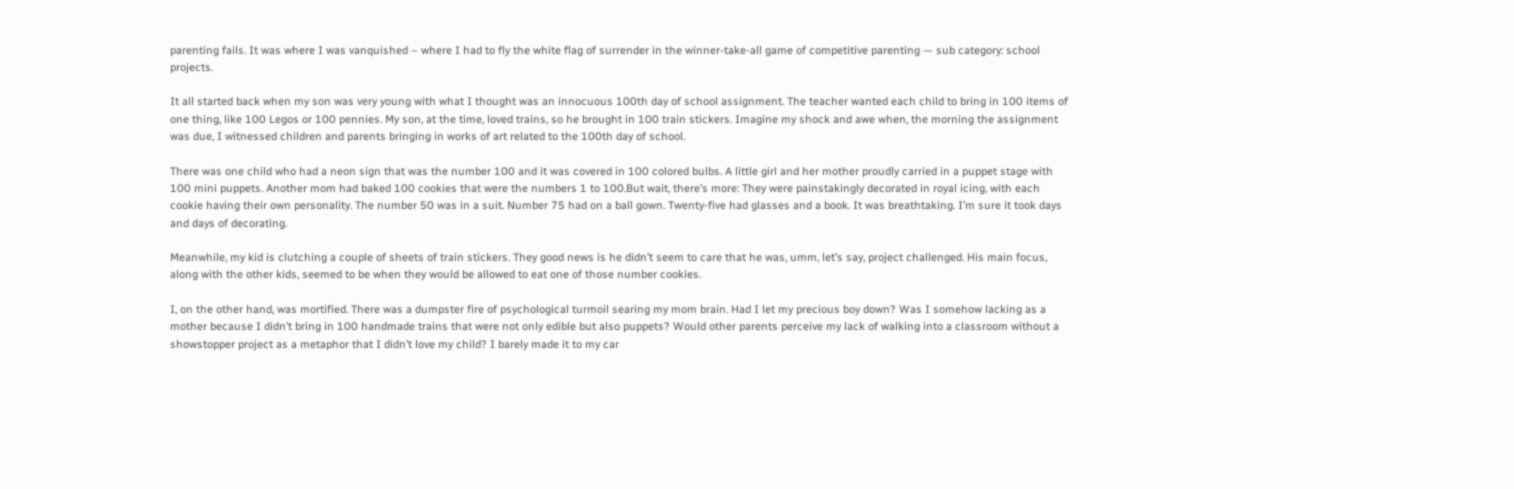parenting fails. It was where I was vanquished – where I had to fly the white flag of surrender in the winner-take-all game of competitive parenting — sub category: school projects.

It all started back when my son was very young with what I thought was an innocuous 100th day of school assignment. The teacher wanted each child to bring in 100 items of one thing, like 100 Legos or 100 pennies. My son, at the time, loved trains, so he brought in 100 train stickers. Imagine my shock and awe when, the morning the assignment was due, I witnessed children and parents bringing in works of art related to the 100th day of school.

There was one child who had a neon sign that was the number 100 and it was covered in 100 colored bulbs. A little girl and her mother proudly carried in a puppet stage with 100 mini puppets. Another mom had baked 100 cookies that were the numbers 1 to 100.But wait, there’s more: They were painstakingly decorated in royal icing, with each cookie having their own personality. The number 50 was in a suit. Number 75 had on a ball gown. Twenty-five had glasses and a book. It was breathtaking. I’m sure it took days and days of decorating.

Meanwhile, my kid is clutching a couple of sheets of train stickers. They good news is he didn’t seem to care that he was, umm, let’s say, project challenged. His main focus, along with the other kids, seemed to be when they would be allowed to eat one of those number cookies.

I, on the other hand, was mortified. There was a dumpster fire of psychological turmoil searing my mom brain. Had I let my precious boy down? Was I somehow lacking as a mother because I didn’t bring in 100 handmade trains that were not only edible but also puppets? Would other parents perceive my lack of walking into a classroom without a showstopper project as a metaphor that I didn’t love my child? I barely made it to my car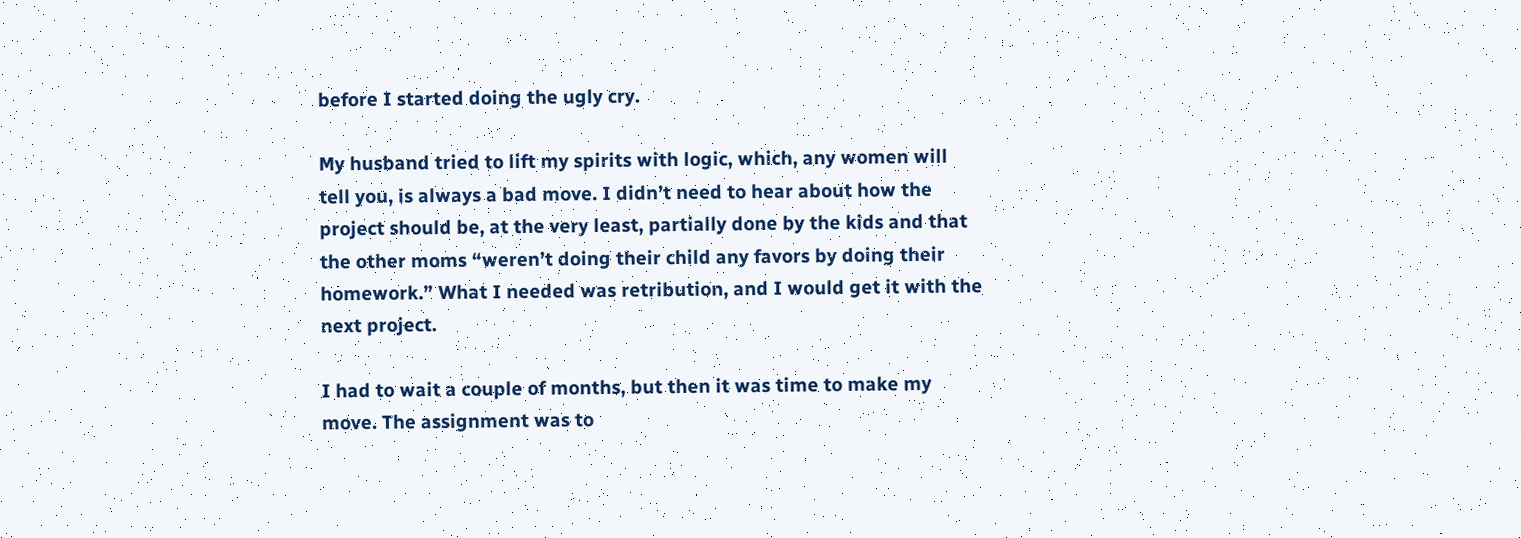before I started doing the ugly cry.

My husband tried to lift my spirits with logic, which, any women will tell you, is always a bad move. I didn’t need to hear about how the project should be, at the very least, partially done by the kids and that the other moms “weren’t doing their child any favors by doing their homework.” What I needed was retribution, and I would get it with the next project.

I had to wait a couple of months, but then it was time to make my move. The assignment was to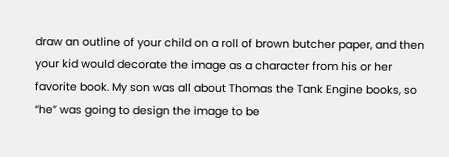draw an outline of your child on a roll of brown butcher paper, and then your kid would decorate the image as a character from his or her favorite book. My son was all about Thomas the Tank Engine books, so “he” was going to design the image to be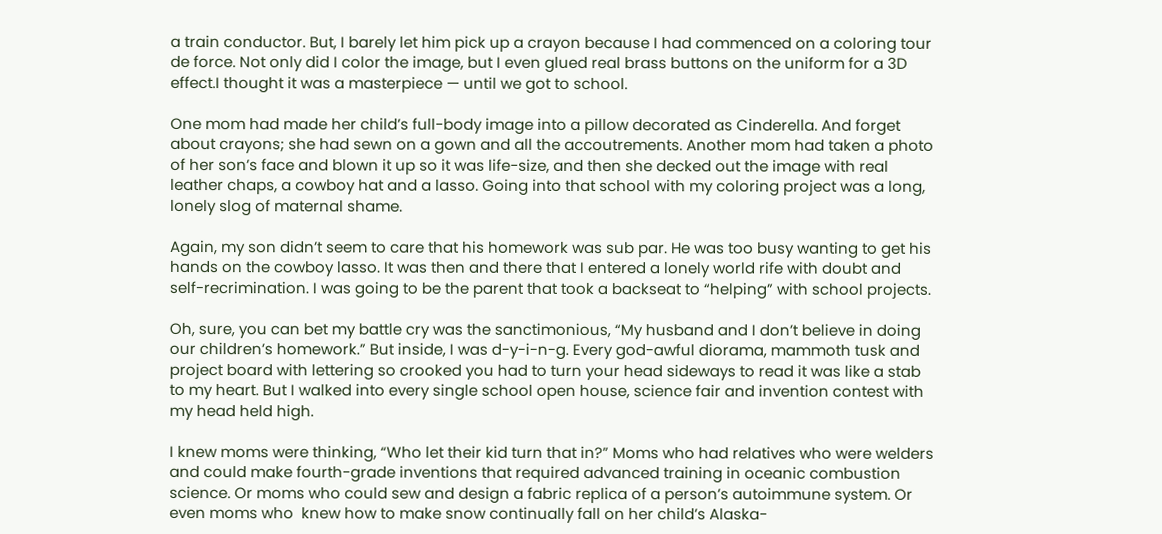a train conductor. But, I barely let him pick up a crayon because I had commenced on a coloring tour de force. Not only did I color the image, but I even glued real brass buttons on the uniform for a 3D effect.I thought it was a masterpiece — until we got to school.

One mom had made her child’s full-body image into a pillow decorated as Cinderella. And forget about crayons; she had sewn on a gown and all the accoutrements. Another mom had taken a photo of her son’s face and blown it up so it was life-size, and then she decked out the image with real leather chaps, a cowboy hat and a lasso. Going into that school with my coloring project was a long, lonely slog of maternal shame.

Again, my son didn’t seem to care that his homework was sub par. He was too busy wanting to get his hands on the cowboy lasso. It was then and there that I entered a lonely world rife with doubt and self-recrimination. I was going to be the parent that took a backseat to “helping” with school projects.

Oh, sure, you can bet my battle cry was the sanctimonious, “My husband and I don’t believe in doing our children’s homework.” But inside, I was d-y-i-n-g. Every god-awful diorama, mammoth tusk and project board with lettering so crooked you had to turn your head sideways to read it was like a stab to my heart. But I walked into every single school open house, science fair and invention contest with my head held high.

I knew moms were thinking, “Who let their kid turn that in?” Moms who had relatives who were welders and could make fourth-grade inventions that required advanced training in oceanic combustion science. Or moms who could sew and design a fabric replica of a person’s autoimmune system. Or even moms who  knew how to make snow continually fall on her child’s Alaska-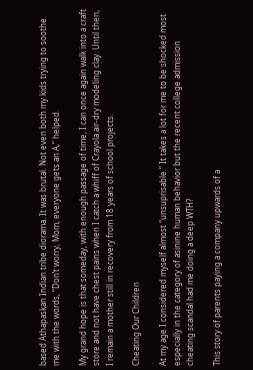based Athapaskan Indian tribe diorama. It was brutal. Not even both my kids trying to soothe me with the words, “Don’t worry, Mom, everyone gets an A,” helped.

My grand hope is that someday, with enough passage of time, I can once again walk into a craft store and not have chest pains when I catch a whiff of Crayola air-dry modeling clay. Until then, I remain a mother still in recovery from 18 years of school projects.

Cheating Our Children

At my age I considered myself almost “unsuprisable.” It takes a lot for me to be shocked most especially in the category of asinine human behavior but the recent college admission cheating scandal had me doing a deep WTH?

This story of parents paying a company upwards of a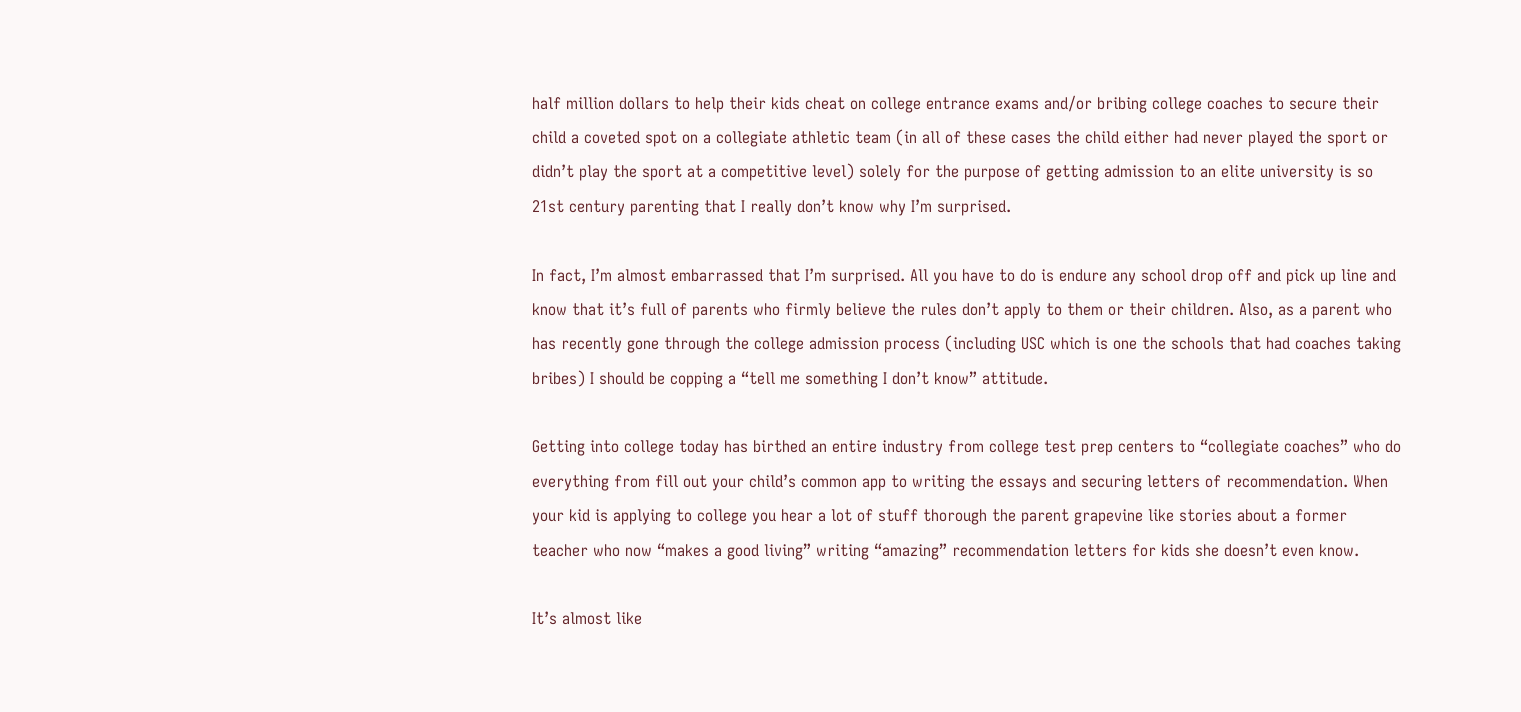half million dollars to help their kids cheat on college entrance exams and/or bribing college coaches to secure their child a coveted spot on a collegiate athletic team (in all of these cases the child either had never played the sport or didn’t play the sport at a competitive level) solely for the purpose of getting admission to an elite university is so 21st century parenting that I really don’t know why I’m surprised.

In fact, I’m almost embarrassed that I’m surprised. All you have to do is endure any school drop off and pick up line and know that it’s full of parents who firmly believe the rules don’t apply to them or their children. Also, as a parent who has recently gone through the college admission process (including USC which is one the schools that had coaches taking bribes) I should be copping a “tell me something I don’t know” attitude.

Getting into college today has birthed an entire industry from college test prep centers to “collegiate coaches” who do everything from fill out your child’s common app to writing the essays and securing letters of recommendation. When your kid is applying to college you hear a lot of stuff thorough the parent grapevine like stories about a former teacher who now “makes a good living” writing “amazing” recommendation letters for kids she doesn’t even know.

It’s almost like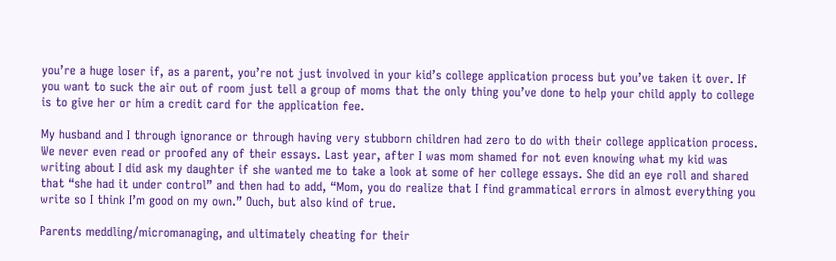you’re a huge loser if, as a parent, you’re not just involved in your kid’s college application process but you’ve taken it over. If you want to suck the air out of room just tell a group of moms that the only thing you’ve done to help your child apply to college is to give her or him a credit card for the application fee.

My husband and I through ignorance or through having very stubborn children had zero to do with their college application process. We never even read or proofed any of their essays. Last year, after I was mom shamed for not even knowing what my kid was writing about I did ask my daughter if she wanted me to take a look at some of her college essays. She did an eye roll and shared that “she had it under control” and then had to add, “Mom, you do realize that I find grammatical errors in almost everything you write so I think I’m good on my own.” Ouch, but also kind of true.

Parents meddling/micromanaging, and ultimately cheating for their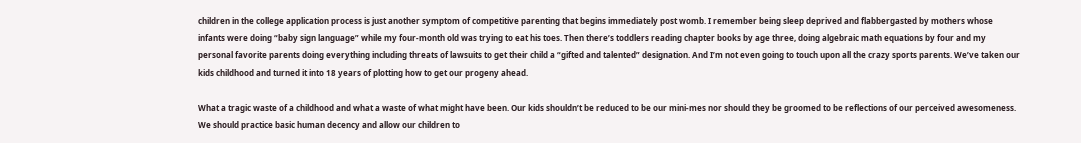children in the college application process is just another symptom of competitive parenting that begins immediately post womb. I remember being sleep deprived and flabbergasted by mothers whose infants were doing “baby sign language” while my four-month old was trying to eat his toes. Then there’s toddlers reading chapter books by age three, doing algebraic math equations by four and my personal favorite parents doing everything including threats of lawsuits to get their child a “gifted and talented” designation. And I’m not even going to touch upon all the crazy sports parents. We’ve taken our kids childhood and turned it into 18 years of plotting how to get our progeny ahead.

What a tragic waste of a childhood and what a waste of what might have been. Our kids shouldn’t be reduced to be our mini-mes nor should they be groomed to be reflections of our perceived awesomeness. We should practice basic human decency and allow our children to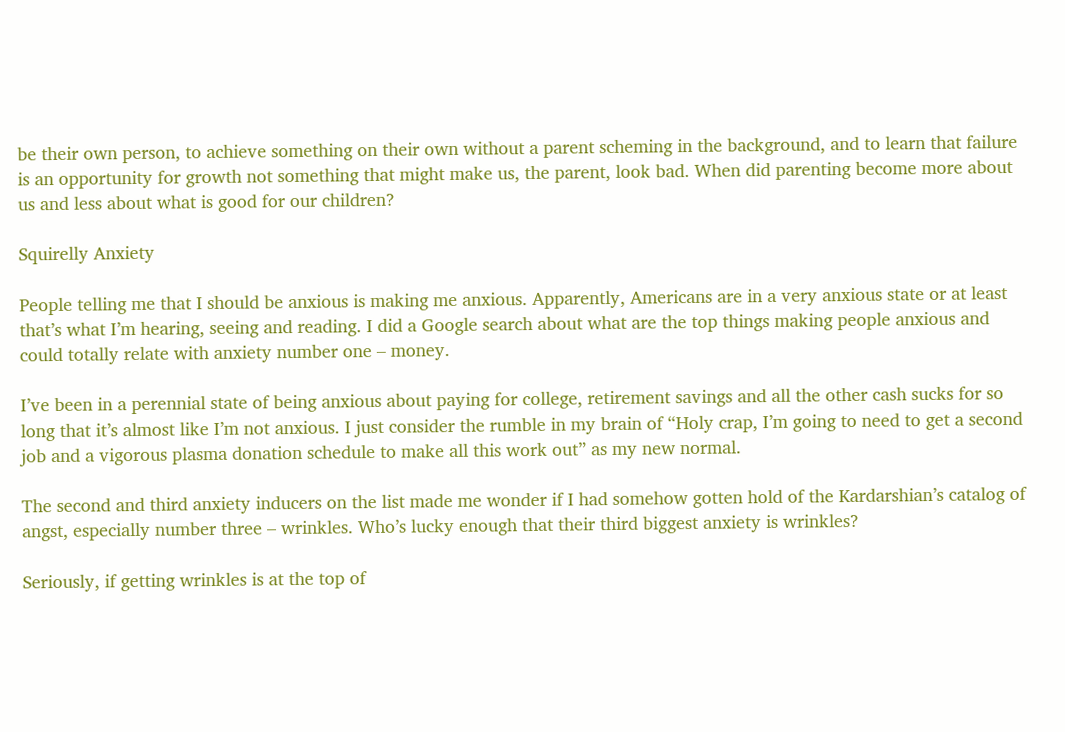be their own person, to achieve something on their own without a parent scheming in the background, and to learn that failure is an opportunity for growth not something that might make us, the parent, look bad. When did parenting become more about us and less about what is good for our children?

Squirelly Anxiety

People telling me that I should be anxious is making me anxious. Apparently, Americans are in a very anxious state or at least that’s what I’m hearing, seeing and reading. I did a Google search about what are the top things making people anxious and could totally relate with anxiety number one – money.

I’ve been in a perennial state of being anxious about paying for college, retirement savings and all the other cash sucks for so long that it’s almost like I’m not anxious. I just consider the rumble in my brain of “Holy crap, I’m going to need to get a second job and a vigorous plasma donation schedule to make all this work out” as my new normal.

The second and third anxiety inducers on the list made me wonder if I had somehow gotten hold of the Kardarshian’s catalog of angst, especially number three – wrinkles. Who’s lucky enough that their third biggest anxiety is wrinkles?

Seriously, if getting wrinkles is at the top of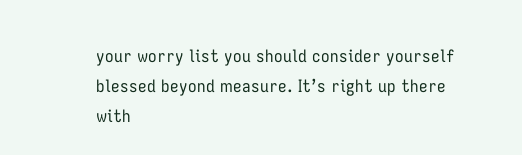your worry list you should consider yourself blessed beyond measure. It’s right up there with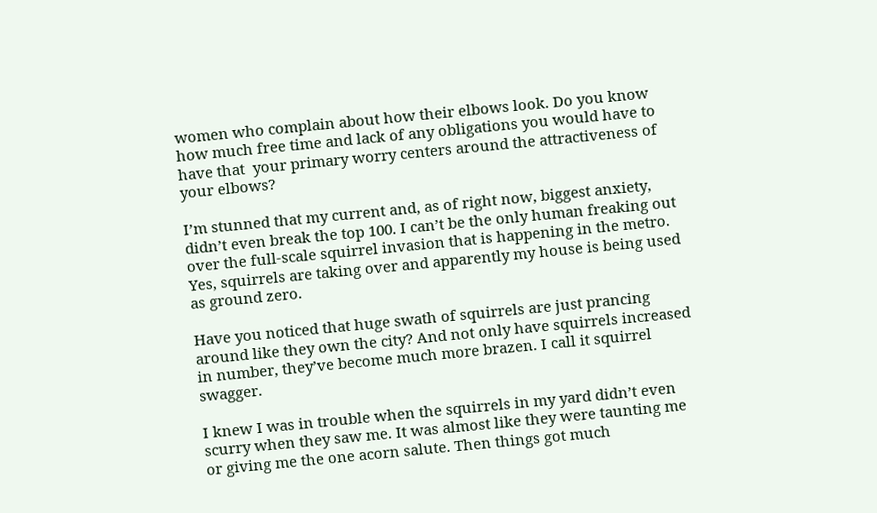women who complain about how their elbows look. Do you know how much free time and lack of any obligations you would have to have that  your primary worry centers around the attractiveness of your elbows?

I’m stunned that my current and, as of right now, biggest anxiety, didn’t even break the top 100. I can’t be the only human freaking out over the full-scale squirrel invasion that is happening in the metro. Yes, squirrels are taking over and apparently my house is being used as ground zero.

Have you noticed that huge swath of squirrels are just prancing around like they own the city? And not only have squirrels increased in number, they’ve become much more brazen. I call it squirrel swagger.

I knew I was in trouble when the squirrels in my yard didn’t even scurry when they saw me. It was almost like they were taunting me or giving me the one acorn salute. Then things got much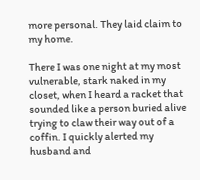more personal. They laid claim to my home.

There I was one night at my most vulnerable, stark naked in my closet, when I heard a racket that sounded like a person buried alive trying to claw their way out of a coffin. I quickly alerted my husband and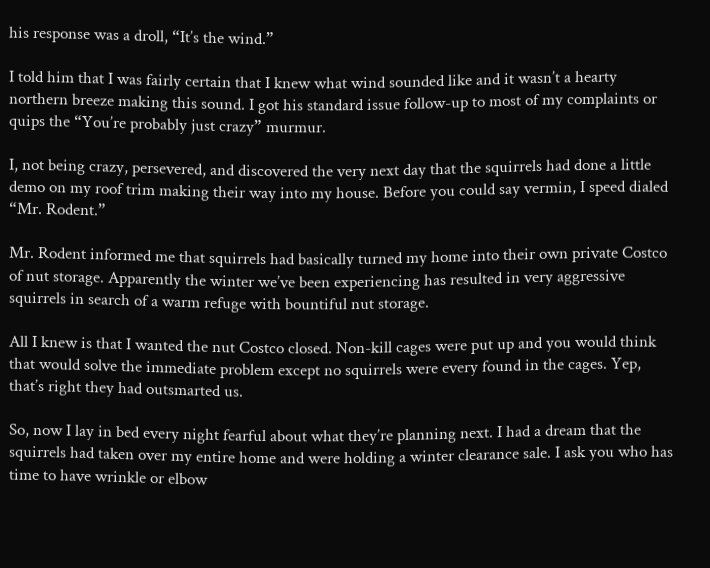his response was a droll, “It’s the wind.”

I told him that I was fairly certain that I knew what wind sounded like and it wasn’t a hearty northern breeze making this sound. I got his standard issue follow-up to most of my complaints or quips the “You’re probably just crazy” murmur.

I, not being crazy, persevered, and discovered the very next day that the squirrels had done a little demo on my roof trim making their way into my house. Before you could say vermin, I speed dialed “Mr. Rodent.”

Mr. Rodent informed me that squirrels had basically turned my home into their own private Costco of nut storage. Apparently the winter we’ve been experiencing has resulted in very aggressive squirrels in search of a warm refuge with bountiful nut storage.

All I knew is that I wanted the nut Costco closed. Non-kill cages were put up and you would think that would solve the immediate problem except no squirrels were every found in the cages. Yep, that’s right they had outsmarted us.

So, now I lay in bed every night fearful about what they’re planning next. I had a dream that the squirrels had taken over my entire home and were holding a winter clearance sale. I ask you who has time to have wrinkle or elbow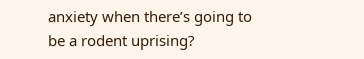anxiety when there’s going to be a rodent uprising?